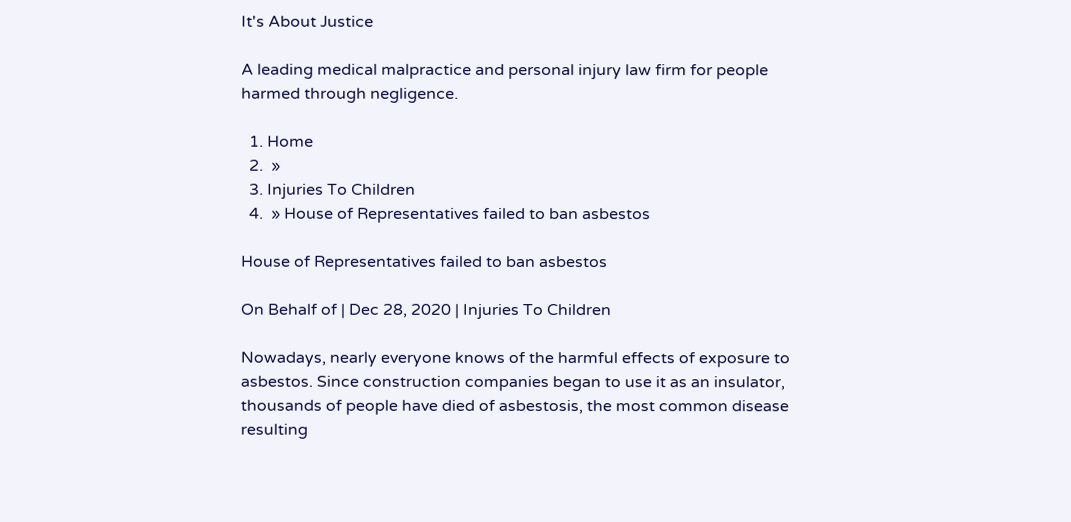It's About Justice

A leading medical malpractice and personal injury law firm for people
harmed through negligence.

  1. Home
  2.  »
  3. Injuries To Children
  4.  » House of Representatives failed to ban asbestos

House of Representatives failed to ban asbestos

On Behalf of | Dec 28, 2020 | Injuries To Children

Nowadays, nearly everyone knows of the harmful effects of exposure to asbestos. Since construction companies began to use it as an insulator, thousands of people have died of asbestosis, the most common disease resulting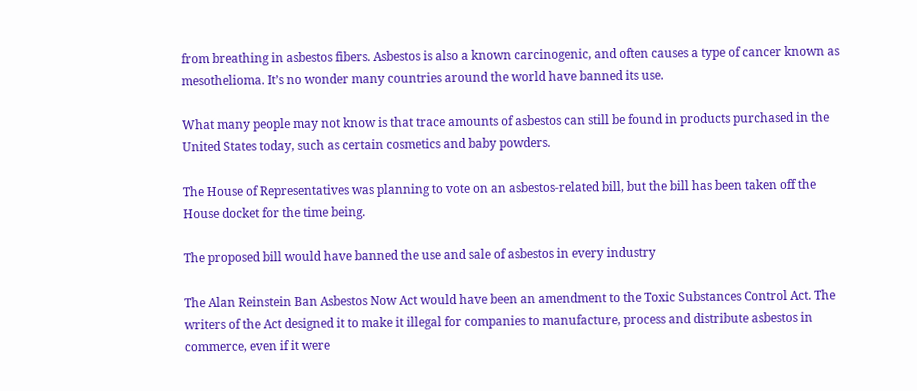from breathing in asbestos fibers. Asbestos is also a known carcinogenic, and often causes a type of cancer known as mesothelioma. It’s no wonder many countries around the world have banned its use.

What many people may not know is that trace amounts of asbestos can still be found in products purchased in the United States today, such as certain cosmetics and baby powders.

The House of Representatives was planning to vote on an asbestos-related bill, but the bill has been taken off the House docket for the time being.

The proposed bill would have banned the use and sale of asbestos in every industry

The Alan Reinstein Ban Asbestos Now Act would have been an amendment to the Toxic Substances Control Act. The writers of the Act designed it to make it illegal for companies to manufacture, process and distribute asbestos in commerce, even if it were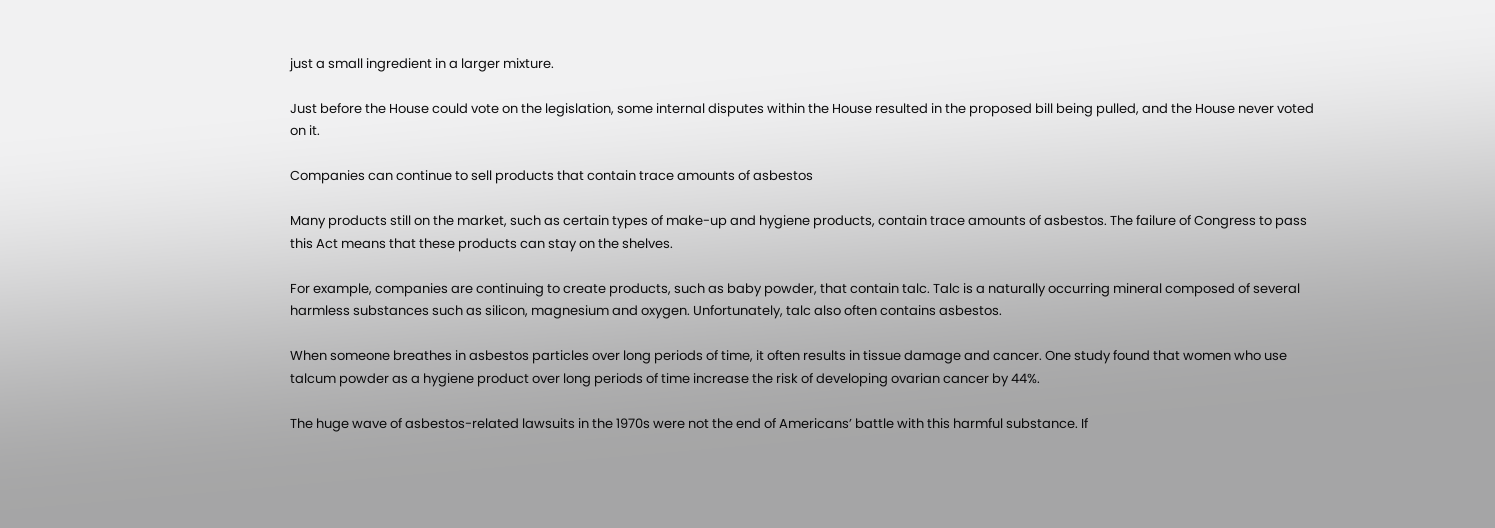just a small ingredient in a larger mixture.

Just before the House could vote on the legislation, some internal disputes within the House resulted in the proposed bill being pulled, and the House never voted on it.

Companies can continue to sell products that contain trace amounts of asbestos

Many products still on the market, such as certain types of make-up and hygiene products, contain trace amounts of asbestos. The failure of Congress to pass this Act means that these products can stay on the shelves.

For example, companies are continuing to create products, such as baby powder, that contain talc. Talc is a naturally occurring mineral composed of several harmless substances such as silicon, magnesium and oxygen. Unfortunately, talc also often contains asbestos.

When someone breathes in asbestos particles over long periods of time, it often results in tissue damage and cancer. One study found that women who use talcum powder as a hygiene product over long periods of time increase the risk of developing ovarian cancer by 44%.

The huge wave of asbestos-related lawsuits in the 1970s were not the end of Americans’ battle with this harmful substance. If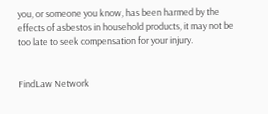you, or someone you know, has been harmed by the effects of asbestos in household products, it may not be too late to seek compensation for your injury.


FindLaw Network